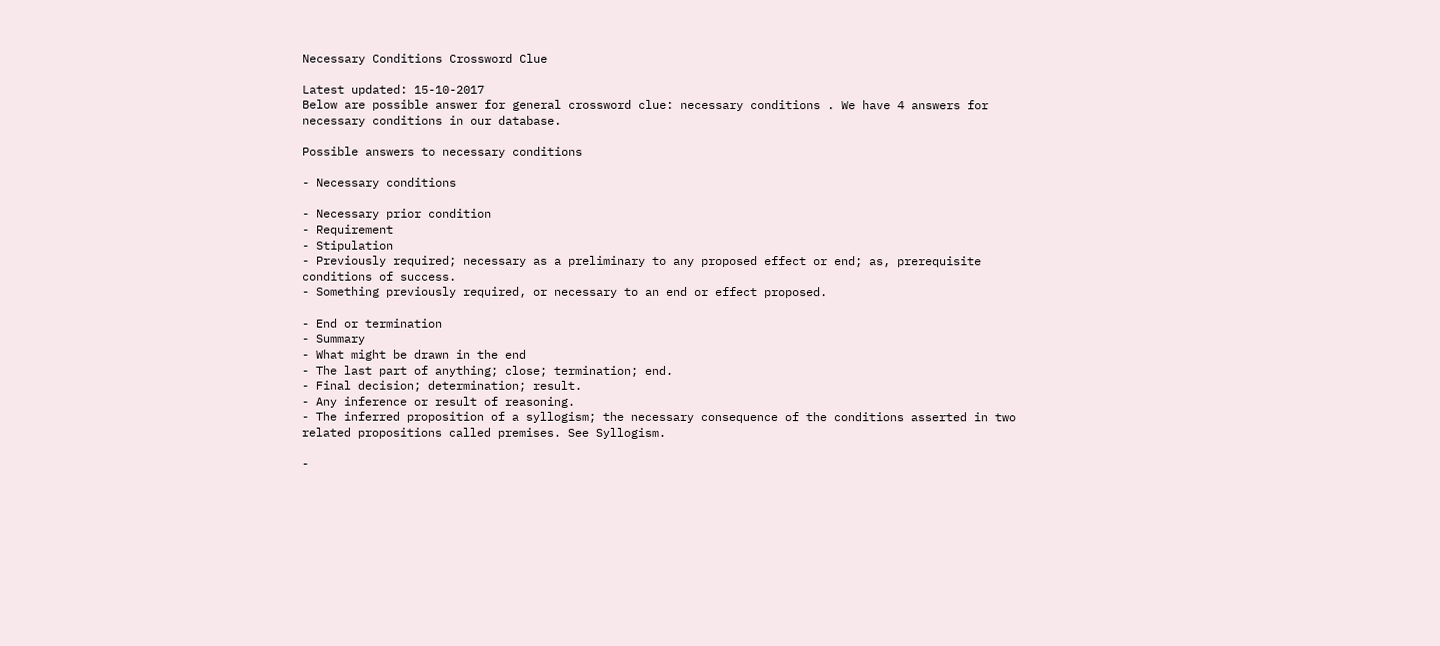Necessary Conditions Crossword Clue

Latest updated: 15-10-2017
Below are possible answer for general crossword clue: necessary conditions . We have 4 answers for necessary conditions in our database.

Possible answers to necessary conditions

- Necessary conditions

- Necessary prior condition
- Requirement
- Stipulation
- Previously required; necessary as a preliminary to any proposed effect or end; as, prerequisite conditions of success.
- Something previously required, or necessary to an end or effect proposed.

- End or termination
- Summary
- What might be drawn in the end
- The last part of anything; close; termination; end.
- Final decision; determination; result.
- Any inference or result of reasoning.
- The inferred proposition of a syllogism; the necessary consequence of the conditions asserted in two related propositions called premises. See Syllogism.

-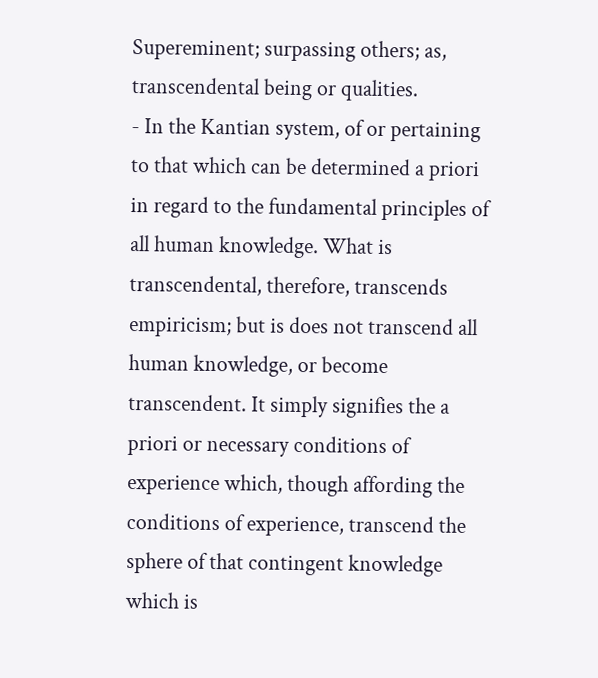Supereminent; surpassing others; as, transcendental being or qualities.
- In the Kantian system, of or pertaining to that which can be determined a priori in regard to the fundamental principles of all human knowledge. What is transcendental, therefore, transcends empiricism; but is does not transcend all human knowledge, or become transcendent. It simply signifies the a priori or necessary conditions of experience which, though affording the conditions of experience, transcend the sphere of that contingent knowledge which is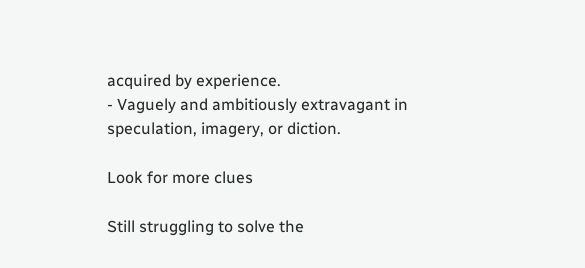acquired by experience.
- Vaguely and ambitiously extravagant in speculation, imagery, or diction.

Look for more clues

Still struggling to solve the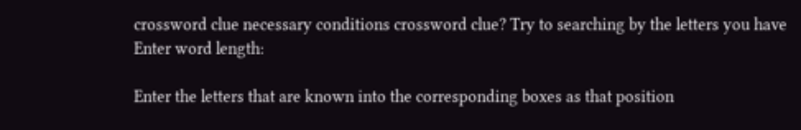crossword clue necessary conditions crossword clue? Try to searching by the letters you have
Enter word length:

Enter the letters that are known into the corresponding boxes as that position